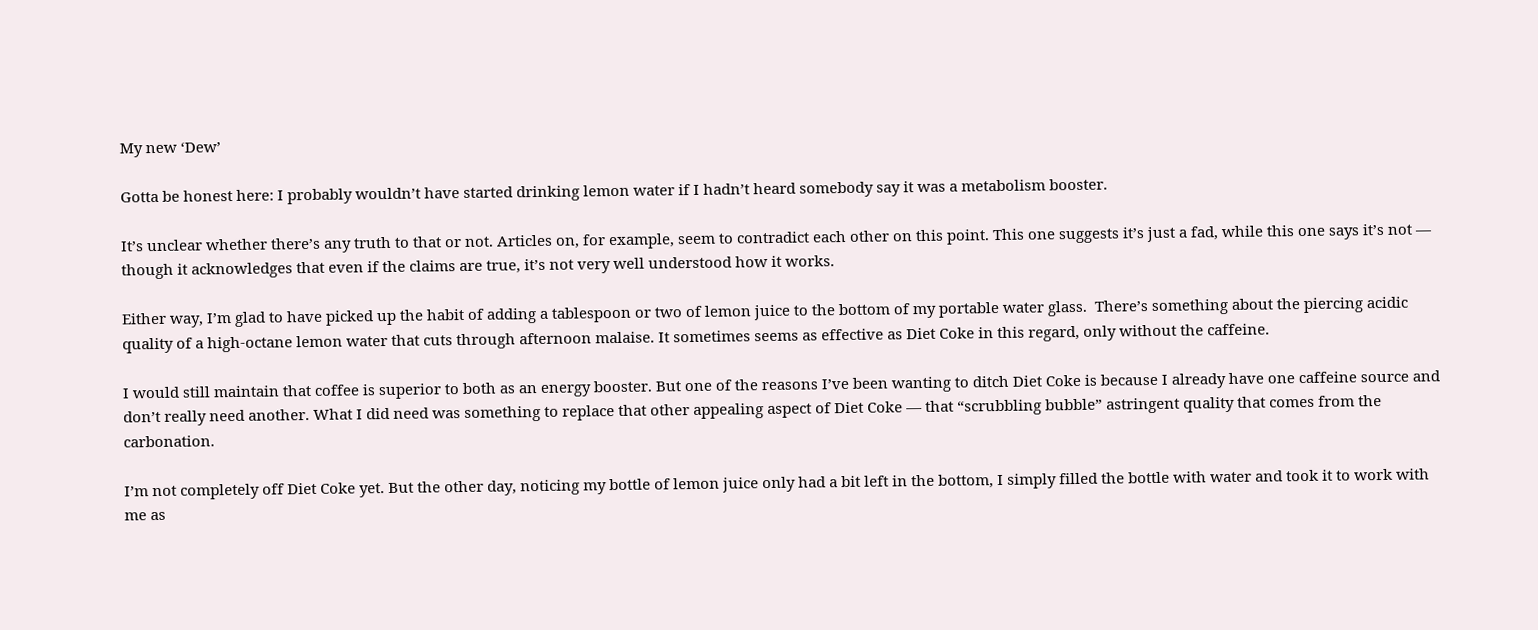My new ‘Dew’

Gotta be honest here: I probably wouldn’t have started drinking lemon water if I hadn’t heard somebody say it was a metabolism booster.

It’s unclear whether there’s any truth to that or not. Articles on, for example, seem to contradict each other on this point. This one suggests it’s just a fad, while this one says it’s not — though it acknowledges that even if the claims are true, it’s not very well understood how it works.

Either way, I’m glad to have picked up the habit of adding a tablespoon or two of lemon juice to the bottom of my portable water glass.  There’s something about the piercing acidic quality of a high-octane lemon water that cuts through afternoon malaise. It sometimes seems as effective as Diet Coke in this regard, only without the caffeine.

I would still maintain that coffee is superior to both as an energy booster. But one of the reasons I’ve been wanting to ditch Diet Coke is because I already have one caffeine source and don’t really need another. What I did need was something to replace that other appealing aspect of Diet Coke — that “scrubbling bubble” astringent quality that comes from the carbonation.

I’m not completely off Diet Coke yet. But the other day, noticing my bottle of lemon juice only had a bit left in the bottom, I simply filled the bottle with water and took it to work with me as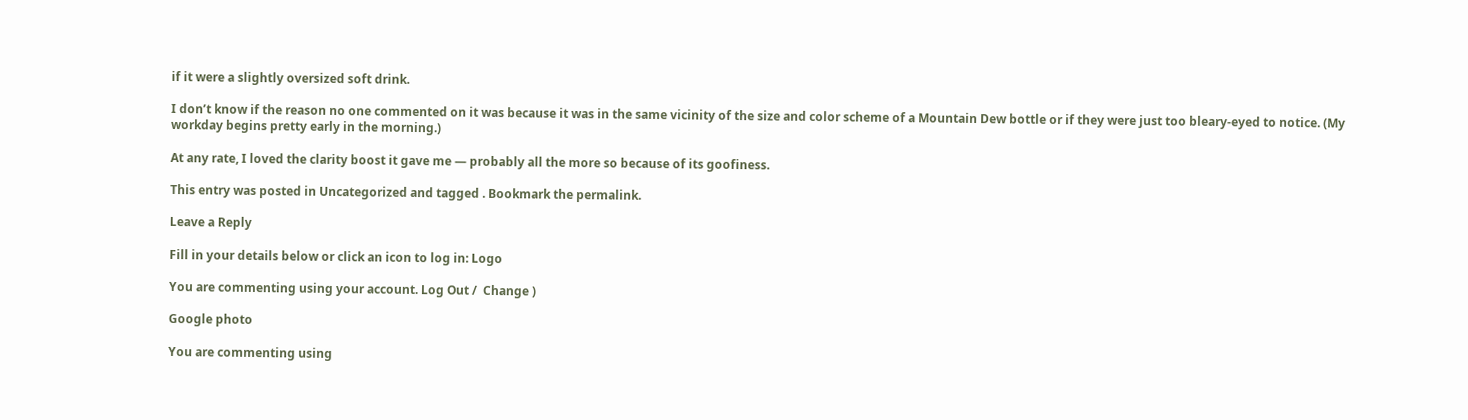if it were a slightly oversized soft drink.

I don’t know if the reason no one commented on it was because it was in the same vicinity of the size and color scheme of a Mountain Dew bottle or if they were just too bleary-eyed to notice. (My workday begins pretty early in the morning.)

At any rate, I loved the clarity boost it gave me — probably all the more so because of its goofiness.

This entry was posted in Uncategorized and tagged . Bookmark the permalink.

Leave a Reply

Fill in your details below or click an icon to log in: Logo

You are commenting using your account. Log Out /  Change )

Google photo

You are commenting using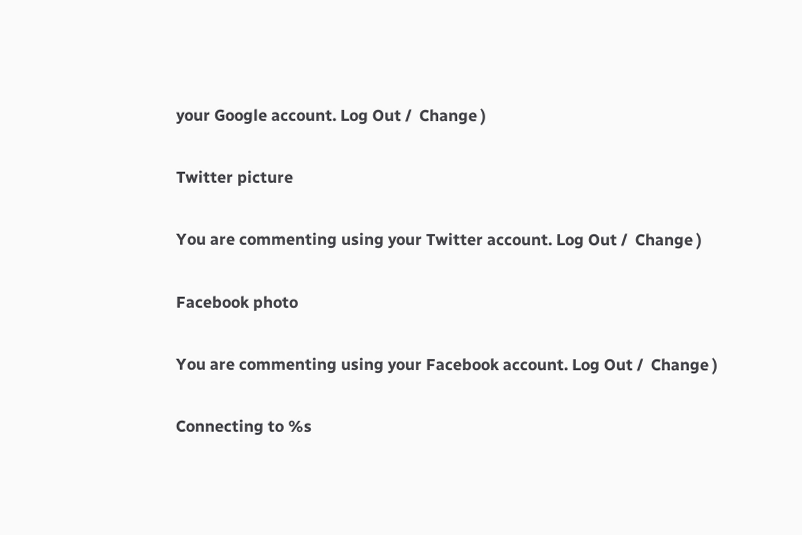your Google account. Log Out /  Change )

Twitter picture

You are commenting using your Twitter account. Log Out /  Change )

Facebook photo

You are commenting using your Facebook account. Log Out /  Change )

Connecting to %s